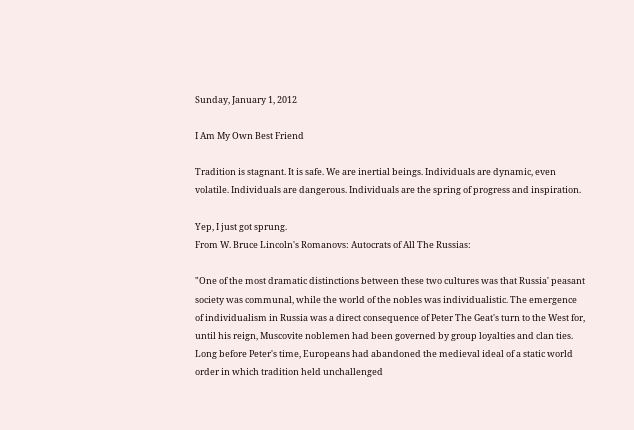Sunday, January 1, 2012

I Am My Own Best Friend

Tradition is stagnant. It is safe. We are inertial beings. Individuals are dynamic, even volatile. Individuals are dangerous. Individuals are the spring of progress and inspiration.

Yep, I just got sprung.
From W. Bruce Lincoln's Romanovs: Autocrats of All The Russias:

"One of the most dramatic distinctions between these two cultures was that Russia' peasant society was communal, while the world of the nobles was individualistic. The emergence of individualism in Russia was a direct consequence of Peter The Geat's turn to the West for, until his reign, Muscovite noblemen had been governed by group loyalties and clan ties. Long before Peter's time, Europeans had abandoned the medieval ideal of a static world order in which tradition held unchallenged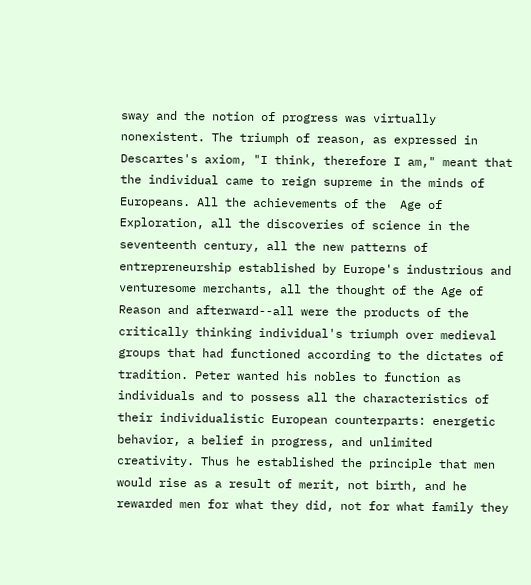sway and the notion of progress was virtually nonexistent. The triumph of reason, as expressed in Descartes's axiom, "I think, therefore I am," meant that the individual came to reign supreme in the minds of Europeans. All the achievements of the  Age of Exploration, all the discoveries of science in the seventeenth century, all the new patterns of entrepreneurship established by Europe's industrious and venturesome merchants, all the thought of the Age of Reason and afterward--all were the products of the critically thinking individual's triumph over medieval groups that had functioned according to the dictates of tradition. Peter wanted his nobles to function as individuals and to possess all the characteristics of their individualistic European counterparts: energetic behavior, a belief in progress, and unlimited creativity. Thus he established the principle that men would rise as a result of merit, not birth, and he rewarded men for what they did, not for what family they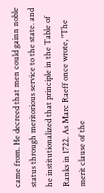came from. He decreed that men could gainn noble status through meritorious service to the state. and he institutionalized that principle in the Table of Ranks in 1722. As Marc Raeff once wrote, "The merit clause of the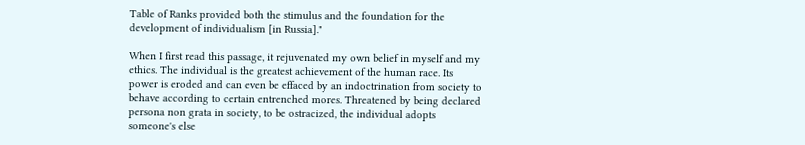Table of Ranks provided both the stimulus and the foundation for the development of individualism [in Russia]."

When I first read this passage, it rejuvenated my own belief in myself and my ethics. The individual is the greatest achievement of the human race. Its power is eroded and can even be effaced by an indoctrination from society to behave according to certain entrenched mores. Threatened by being declared persona non grata in society, to be ostracized, the individual adopts someone's else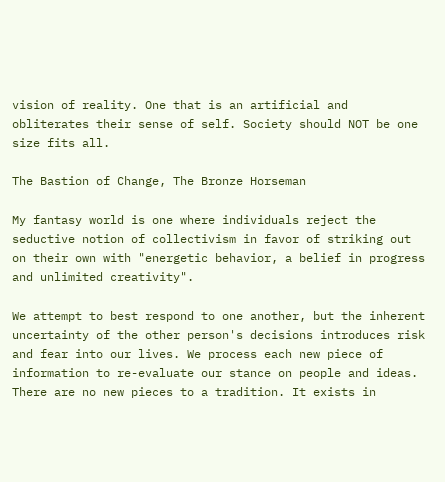vision of reality. One that is an artificial and obliterates their sense of self. Society should NOT be one size fits all.

The Bastion of Change, The Bronze Horseman

My fantasy world is one where individuals reject the seductive notion of collectivism in favor of striking out on their own with "energetic behavior, a belief in progress and unlimited creativity".

We attempt to best respond to one another, but the inherent uncertainty of the other person's decisions introduces risk and fear into our lives. We process each new piece of information to re-evaluate our stance on people and ideas. There are no new pieces to a tradition. It exists in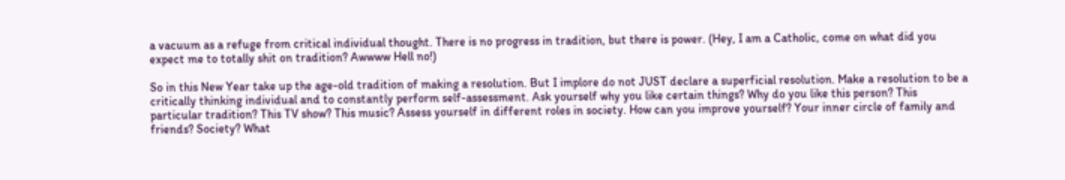a vacuum as a refuge from critical individual thought. There is no progress in tradition, but there is power. (Hey, I am a Catholic, come on what did you expect me to totally shit on tradition? Awwww Hell no!)

So in this New Year take up the age-old tradition of making a resolution. But I implore do not JUST declare a superficial resolution. Make a resolution to be a critically thinking individual and to constantly perform self-assessment. Ask yourself why you like certain things? Why do you like this person? This particular tradition? This TV show? This music? Assess yourself in different roles in society. How can you improve yourself? Your inner circle of family and friends? Society? What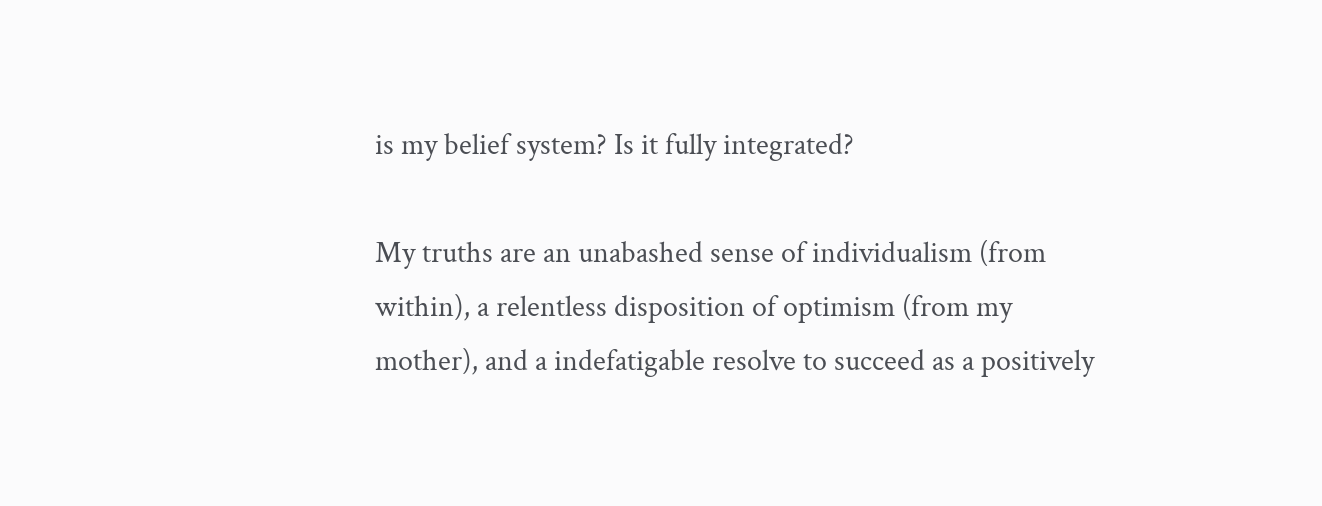is my belief system? Is it fully integrated?

My truths are an unabashed sense of individualism (from within), a relentless disposition of optimism (from my mother), and a indefatigable resolve to succeed as a positively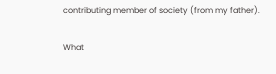contributing member of society (from my father).

What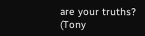are your truths? (Tony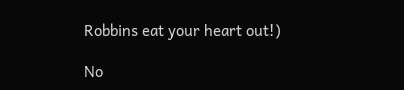Robbins eat your heart out!)

No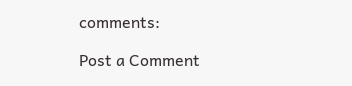comments:

Post a Comment